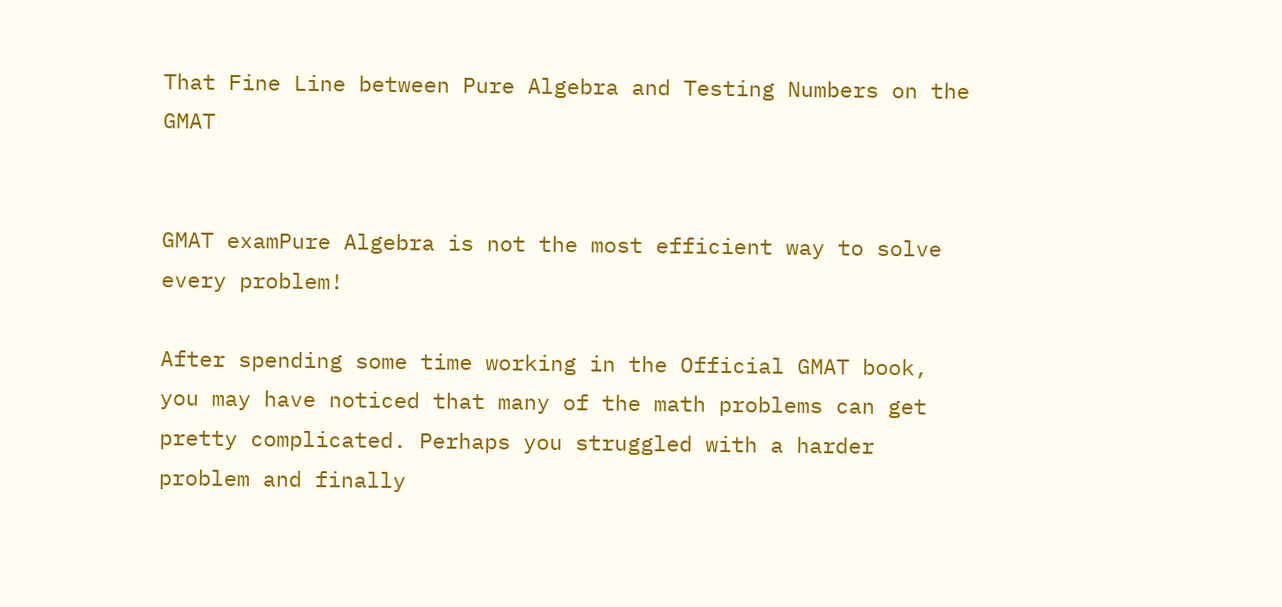That Fine Line between Pure Algebra and Testing Numbers on the GMAT


GMAT examPure Algebra is not the most efficient way to solve every problem!

After spending some time working in the Official GMAT book, you may have noticed that many of the math problems can get pretty complicated. Perhaps you struggled with a harder problem and finally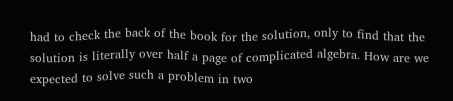had to check the back of the book for the solution, only to find that the solution is literally over half a page of complicated algebra. How are we expected to solve such a problem in two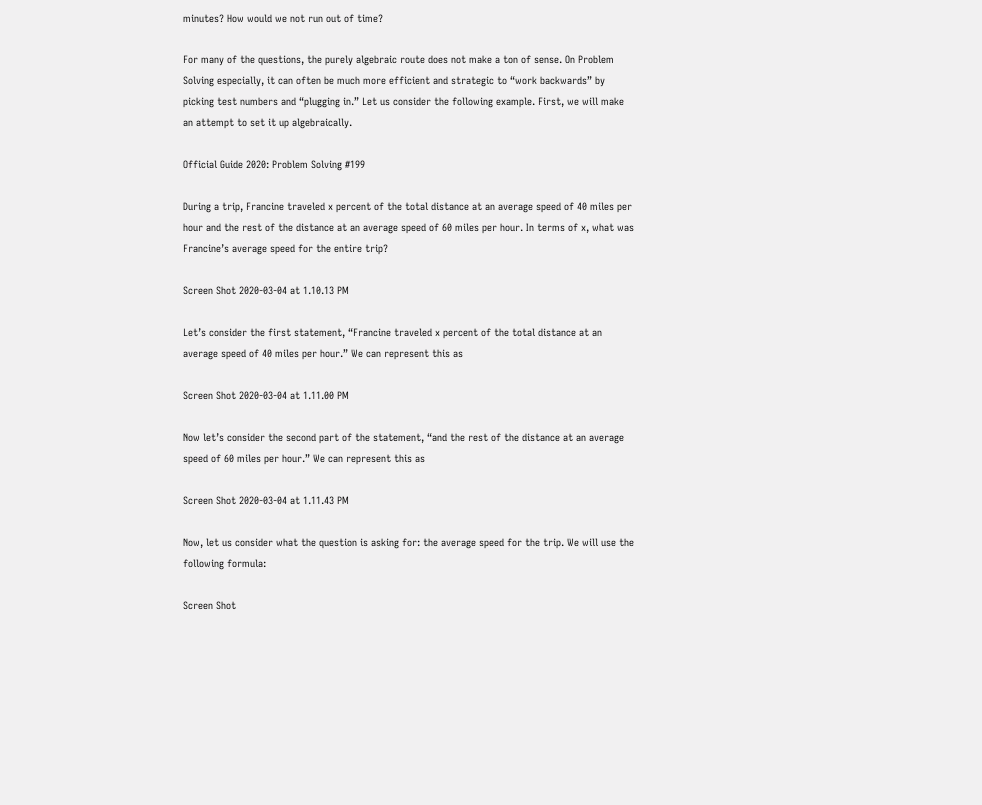minutes? How would we not run out of time?

For many of the questions, the purely algebraic route does not make a ton of sense. On Problem Solving especially, it can often be much more efficient and strategic to “work backwards” by picking test numbers and “plugging in.” Let us consider the following example. First, we will make an attempt to set it up algebraically.

Official Guide 2020: Problem Solving #199

During a trip, Francine traveled x percent of the total distance at an average speed of 40 miles per hour and the rest of the distance at an average speed of 60 miles per hour. In terms of x, what was Francine’s average speed for the entire trip?

Screen Shot 2020-03-04 at 1.10.13 PM

Let’s consider the first statement, “Francine traveled x percent of the total distance at an average speed of 40 miles per hour.” We can represent this as

Screen Shot 2020-03-04 at 1.11.00 PM

Now let’s consider the second part of the statement, “and the rest of the distance at an average speed of 60 miles per hour.” We can represent this as

Screen Shot 2020-03-04 at 1.11.43 PM

Now, let us consider what the question is asking for: the average speed for the trip. We will use the following formula:

Screen Shot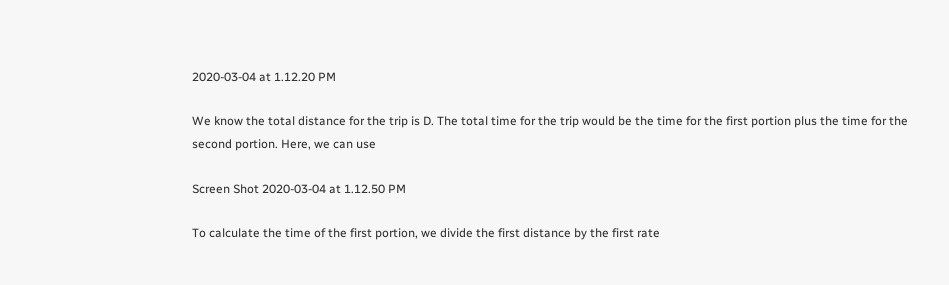2020-03-04 at 1.12.20 PM

We know the total distance for the trip is D. The total time for the trip would be the time for the first portion plus the time for the second portion. Here, we can use

Screen Shot 2020-03-04 at 1.12.50 PM

To calculate the time of the first portion, we divide the first distance by the first rate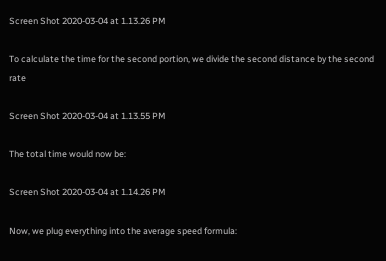Screen Shot 2020-03-04 at 1.13.26 PM

To calculate the time for the second portion, we divide the second distance by the second rate

Screen Shot 2020-03-04 at 1.13.55 PM

The total time would now be:

Screen Shot 2020-03-04 at 1.14.26 PM

Now, we plug everything into the average speed formula: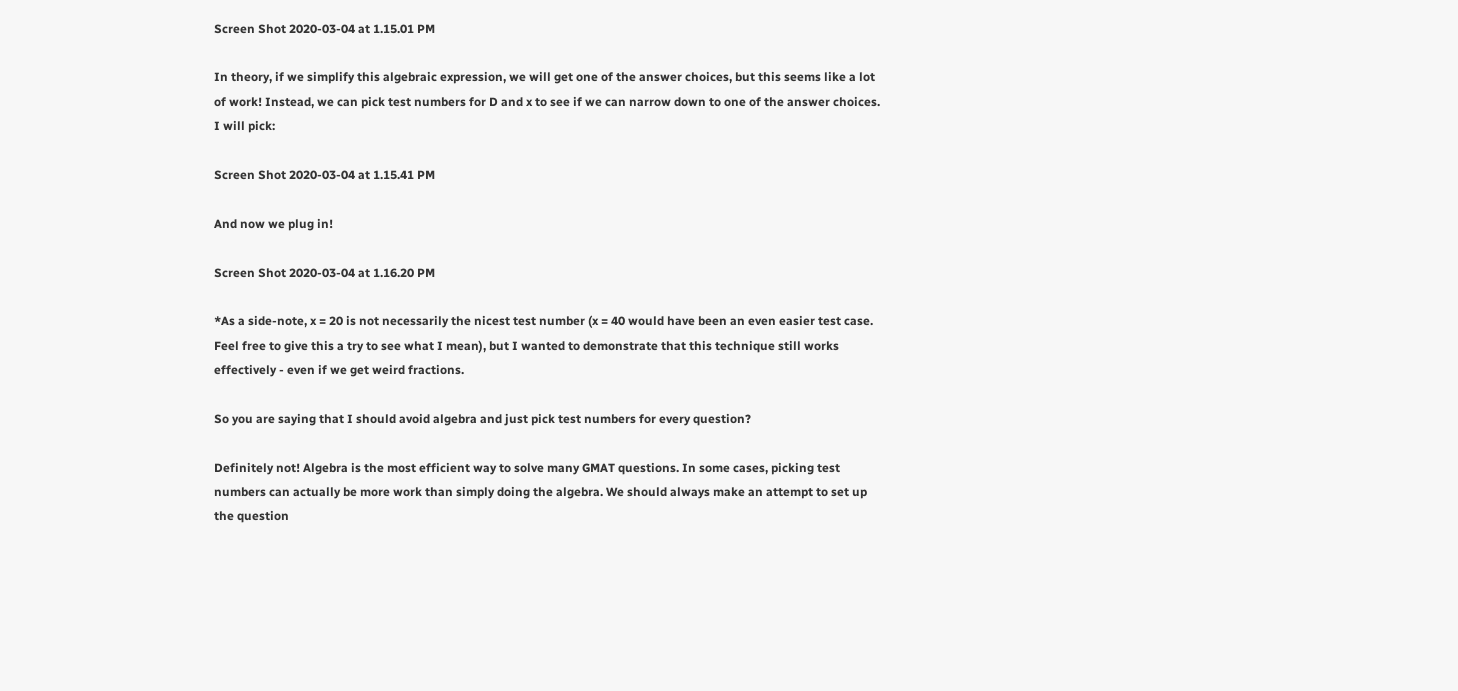Screen Shot 2020-03-04 at 1.15.01 PM

In theory, if we simplify this algebraic expression, we will get one of the answer choices, but this seems like a lot of work! Instead, we can pick test numbers for D and x to see if we can narrow down to one of the answer choices. I will pick:

Screen Shot 2020-03-04 at 1.15.41 PM

And now we plug in!

Screen Shot 2020-03-04 at 1.16.20 PM

*As a side-note, x = 20 is not necessarily the nicest test number (x = 40 would have been an even easier test case. Feel free to give this a try to see what I mean), but I wanted to demonstrate that this technique still works effectively - even if we get weird fractions.

So you are saying that I should avoid algebra and just pick test numbers for every question?

Definitely not! Algebra is the most efficient way to solve many GMAT questions. In some cases, picking test numbers can actually be more work than simply doing the algebra. We should always make an attempt to set up the question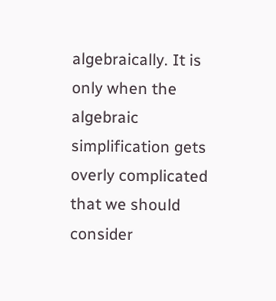algebraically. It is only when the algebraic simplification gets overly complicated that we should consider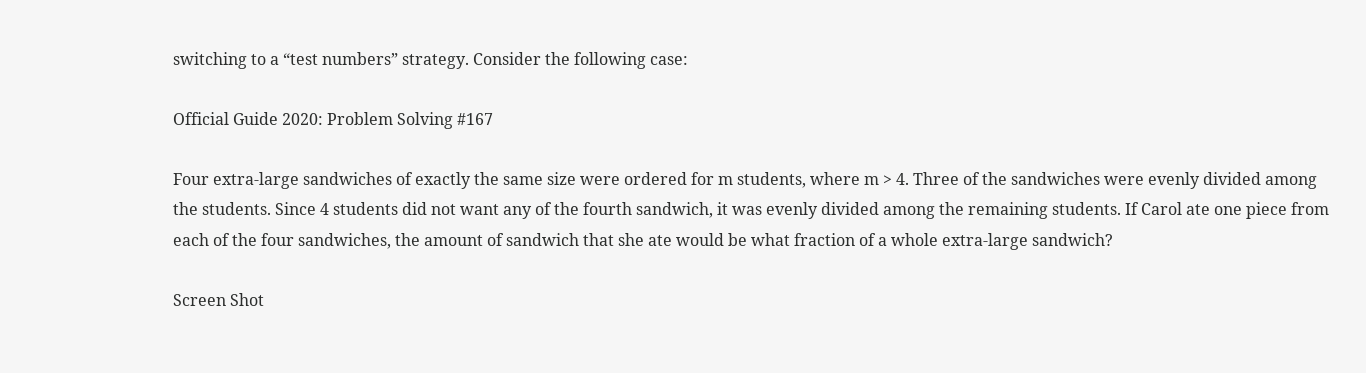switching to a “test numbers” strategy. Consider the following case:

Official Guide 2020: Problem Solving #167

Four extra-large sandwiches of exactly the same size were ordered for m students, where m > 4. Three of the sandwiches were evenly divided among the students. Since 4 students did not want any of the fourth sandwich, it was evenly divided among the remaining students. If Carol ate one piece from each of the four sandwiches, the amount of sandwich that she ate would be what fraction of a whole extra-large sandwich?

Screen Shot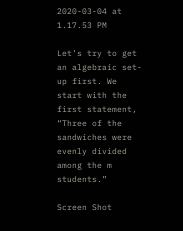2020-03-04 at 1.17.53 PM

Let’s try to get an algebraic set-up first. We start with the first statement, “Three of the sandwiches were evenly divided among the m students.”

Screen Shot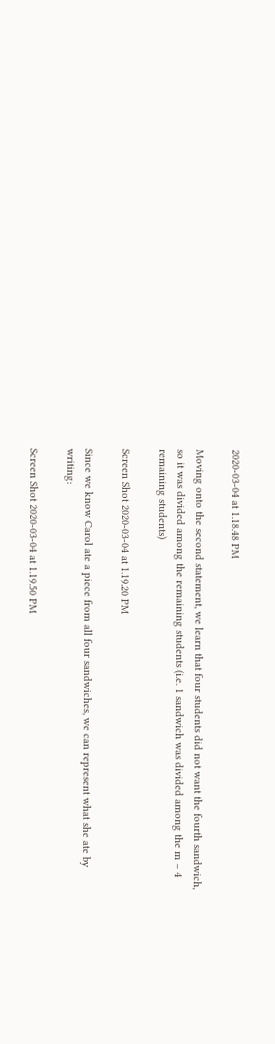2020-03-04 at 1.18.48 PM

Moving onto the second statement, we learn that four students did not want the fourth sandwich, so it was divided among the remaining students (i.e. 1 sandwich was divided among the m – 4 remaining students)

Screen Shot 2020-03-04 at 1.19.20 PM

Since we know Carol ate a piece from all four sandwiches, we can represent what she ate by writing:

Screen Shot 2020-03-04 at 1.19.50 PM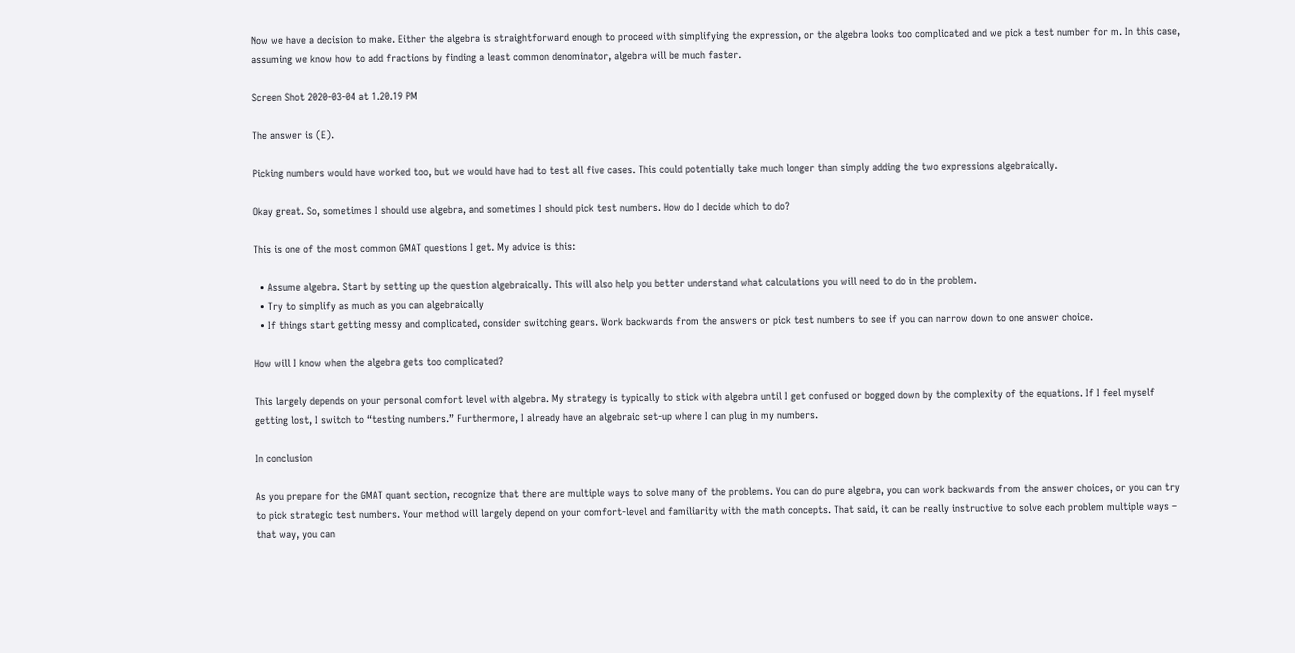Now we have a decision to make. Either the algebra is straightforward enough to proceed with simplifying the expression, or the algebra looks too complicated and we pick a test number for m. In this case, assuming we know how to add fractions by finding a least common denominator, algebra will be much faster.

Screen Shot 2020-03-04 at 1.20.19 PM

The answer is (E).

Picking numbers would have worked too, but we would have had to test all five cases. This could potentially take much longer than simply adding the two expressions algebraically.

Okay great. So, sometimes I should use algebra, and sometimes I should pick test numbers. How do I decide which to do?

This is one of the most common GMAT questions I get. My advice is this:

  • Assume algebra. Start by setting up the question algebraically. This will also help you better understand what calculations you will need to do in the problem.
  • Try to simplify as much as you can algebraically
  • If things start getting messy and complicated, consider switching gears. Work backwards from the answers or pick test numbers to see if you can narrow down to one answer choice.

How will I know when the algebra gets too complicated?

This largely depends on your personal comfort level with algebra. My strategy is typically to stick with algebra until I get confused or bogged down by the complexity of the equations. If I feel myself getting lost, I switch to “testing numbers.” Furthermore, I already have an algebraic set-up where I can plug in my numbers.

In conclusion

As you prepare for the GMAT quant section, recognize that there are multiple ways to solve many of the problems. You can do pure algebra, you can work backwards from the answer choices, or you can try to pick strategic test numbers. Your method will largely depend on your comfort-level and familiarity with the math concepts. That said, it can be really instructive to solve each problem multiple ways – that way, you can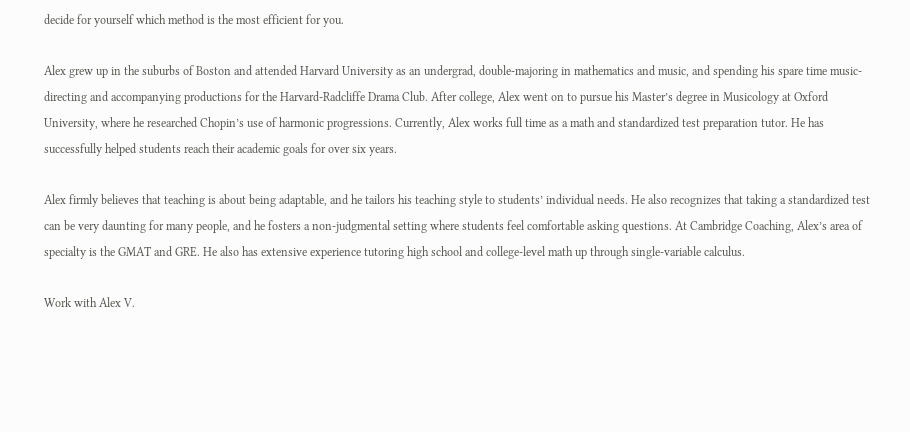decide for yourself which method is the most efficient for you.

Alex grew up in the suburbs of Boston and attended Harvard University as an undergrad, double-majoring in mathematics and music, and spending his spare time music-directing and accompanying productions for the Harvard-Radcliffe Drama Club. After college, Alex went on to pursue his Master’s degree in Musicology at Oxford University, where he researched Chopin’s use of harmonic progressions. Currently, Alex works full time as a math and standardized test preparation tutor. He has successfully helped students reach their academic goals for over six years.

Alex firmly believes that teaching is about being adaptable, and he tailors his teaching style to students’ individual needs. He also recognizes that taking a standardized test can be very daunting for many people, and he fosters a non-judgmental setting where students feel comfortable asking questions. At Cambridge Coaching, Alex’s area of specialty is the GMAT and GRE. He also has extensive experience tutoring high school and college-level math up through single-variable calculus.

Work with Alex V.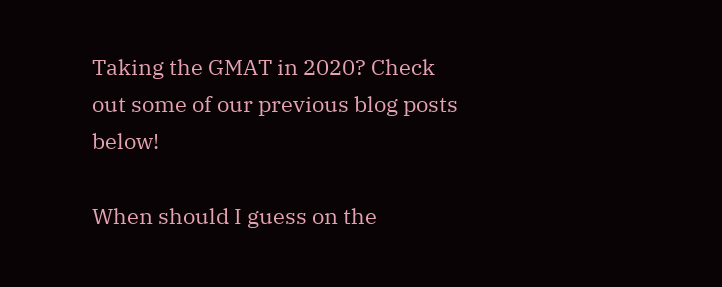Taking the GMAT in 2020? Check out some of our previous blog posts below!

When should I guess on the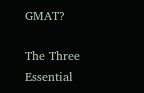GMAT?

The Three Essential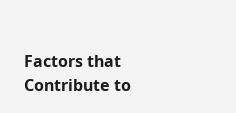Factors that Contribute to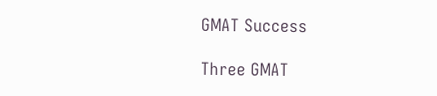GMAT Success

Three GMAT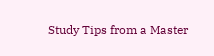Study Tips from a Master